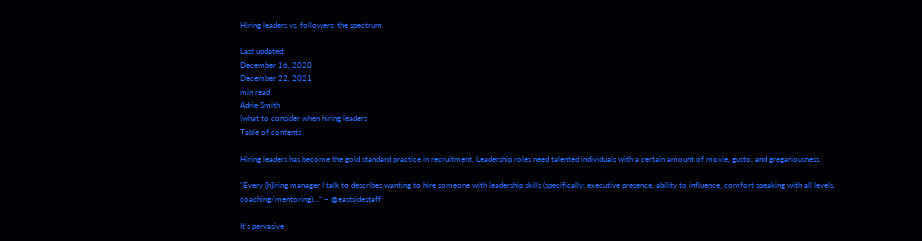Hiring leaders vs. followers: the spectrum

Last updated:
December 16, 2020
December 22, 2021
min read
Adrie Smith
|what to consider when hiring leaders
Table of contents

Hiring leaders has become the gold standard practice in recruitment. Leadership roles need talented individuals with a certain amount of moxie, gusto, and gregariousness.

“Every [h]iring manager I talk to describes wanting to hire someone with leadership skills (specifically: executive presence, ability to influence, comfort speaking with all levels, coaching/mentoring)…” – @eastsidestaff

It’s pervasive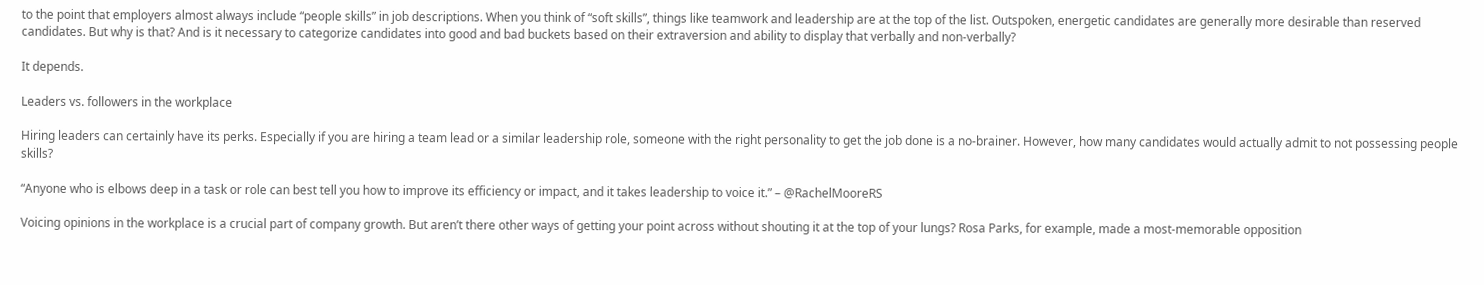to the point that employers almost always include “people skills” in job descriptions. When you think of “soft skills”, things like teamwork and leadership are at the top of the list. Outspoken, energetic candidates are generally more desirable than reserved candidates. But why is that? And is it necessary to categorize candidates into good and bad buckets based on their extraversion and ability to display that verbally and non-verbally?

It depends.

Leaders vs. followers in the workplace

Hiring leaders can certainly have its perks. Especially if you are hiring a team lead or a similar leadership role, someone with the right personality to get the job done is a no-brainer. However, how many candidates would actually admit to not possessing people skills?

“Anyone who is elbows deep in a task or role can best tell you how to improve its efficiency or impact, and it takes leadership to voice it.” – @RachelMooreRS

Voicing opinions in the workplace is a crucial part of company growth. But aren’t there other ways of getting your point across without shouting it at the top of your lungs? Rosa Parks, for example, made a most-memorable opposition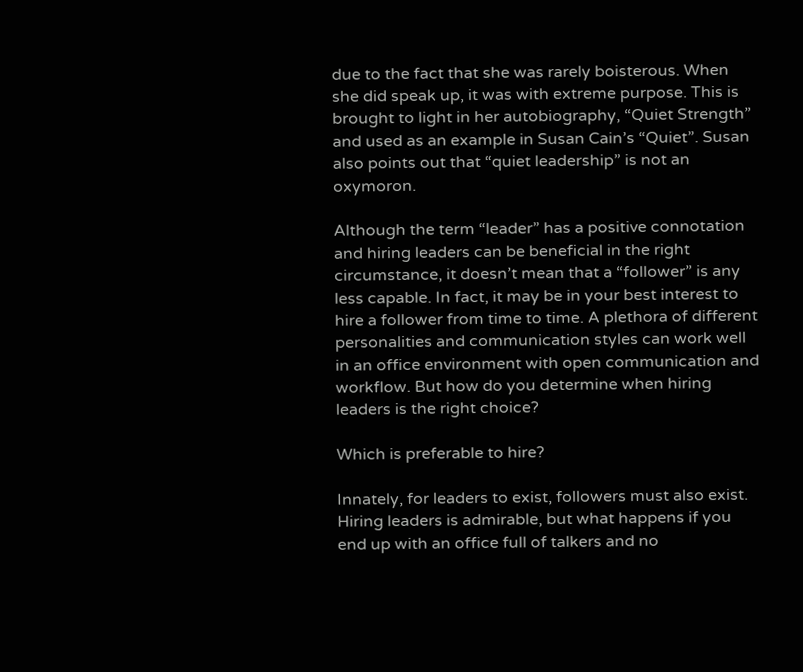due to the fact that she was rarely boisterous. When she did speak up, it was with extreme purpose. This is brought to light in her autobiography, “Quiet Strength” and used as an example in Susan Cain’s “Quiet”. Susan also points out that “quiet leadership” is not an oxymoron.

Although the term “leader” has a positive connotation and hiring leaders can be beneficial in the right circumstance, it doesn’t mean that a “follower” is any less capable. In fact, it may be in your best interest to hire a follower from time to time. A plethora of different personalities and communication styles can work well in an office environment with open communication and workflow. But how do you determine when hiring leaders is the right choice?

Which is preferable to hire?

Innately, for leaders to exist, followers must also exist. Hiring leaders is admirable, but what happens if you end up with an office full of talkers and no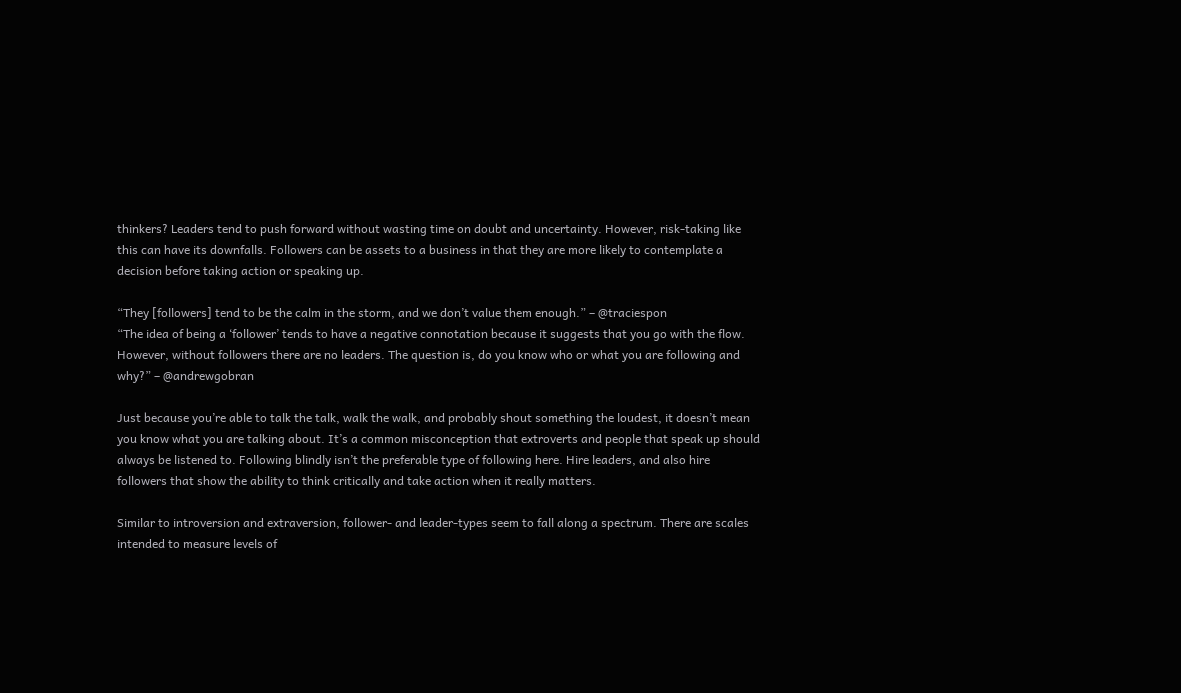thinkers? Leaders tend to push forward without wasting time on doubt and uncertainty. However, risk-taking like this can have its downfalls. Followers can be assets to a business in that they are more likely to contemplate a decision before taking action or speaking up.

“They [followers] tend to be the calm in the storm, and we don’t value them enough.” – @traciespon
“The idea of being a ‘follower’ tends to have a negative connotation because it suggests that you go with the flow. However, without followers there are no leaders. The question is, do you know who or what you are following and why?” – @andrewgobran

Just because you’re able to talk the talk, walk the walk, and probably shout something the loudest, it doesn’t mean you know what you are talking about. It’s a common misconception that extroverts and people that speak up should always be listened to. Following blindly isn’t the preferable type of following here. Hire leaders, and also hire followers that show the ability to think critically and take action when it really matters.

Similar to introversion and extraversion, follower- and leader-types seem to fall along a spectrum. There are scales intended to measure levels of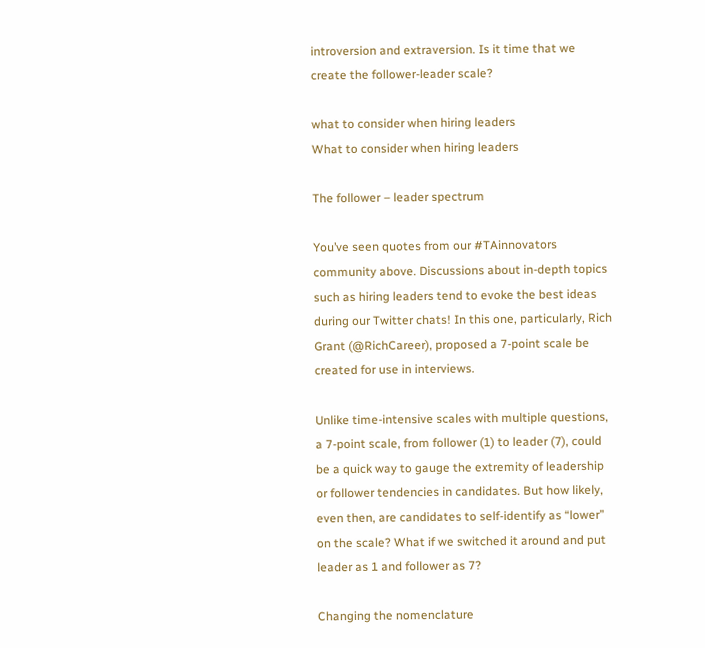introversion and extraversion. Is it time that we create the follower-leader scale?

what to consider when hiring leaders
What to consider when hiring leaders

The follower – leader spectrum

You’ve seen quotes from our #TAinnovators community above. Discussions about in-depth topics such as hiring leaders tend to evoke the best ideas during our Twitter chats! In this one, particularly, Rich Grant (@RichCareer), proposed a 7-point scale be created for use in interviews.

Unlike time-intensive scales with multiple questions, a 7-point scale, from follower (1) to leader (7), could be a quick way to gauge the extremity of leadership or follower tendencies in candidates. But how likely, even then, are candidates to self-identify as “lower” on the scale? What if we switched it around and put leader as 1 and follower as 7?

Changing the nomenclature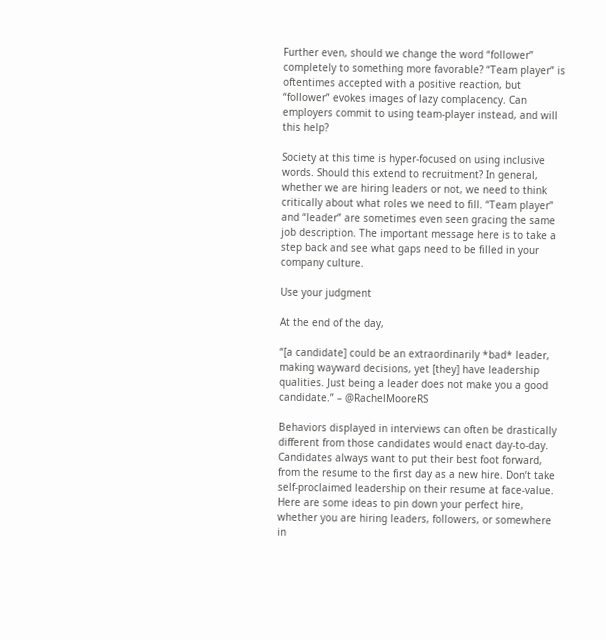Further even, should we change the word “follower” completely to something more favorable? “Team player” is oftentimes accepted with a positive reaction, but “follower” evokes images of lazy complacency. Can employers commit to using team-player instead, and will this help?

Society at this time is hyper-focused on using inclusive words. Should this extend to recruitment? In general, whether we are hiring leaders or not, we need to think critically about what roles we need to fill. “Team player” and “leader” are sometimes even seen gracing the same job description. The important message here is to take a step back and see what gaps need to be filled in your company culture.

Use your judgment

At the end of the day,

“[a candidate] could be an extraordinarily *bad* leader, making wayward decisions, yet [they] have leadership qualities. Just being a leader does not make you a good candidate.” – @RachelMooreRS

Behaviors displayed in interviews can often be drastically different from those candidates would enact day-to-day. Candidates always want to put their best foot forward, from the resume to the first day as a new hire. Don’t take self-proclaimed leadership on their resume at face-value. Here are some ideas to pin down your perfect hire, whether you are hiring leaders, followers, or somewhere in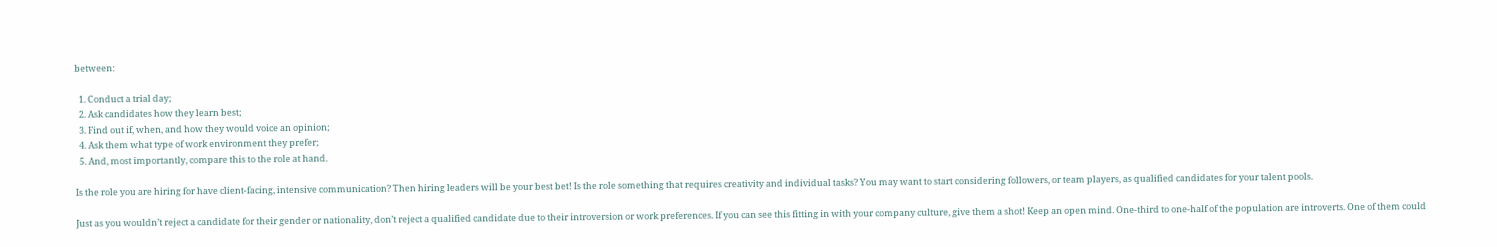between:

  1. Conduct a trial day;
  2. Ask candidates how they learn best;
  3. Find out if, when, and how they would voice an opinion;
  4. Ask them what type of work environment they prefer;
  5. And, most importantly, compare this to the role at hand.

Is the role you are hiring for have client-facing, intensive communication? Then hiring leaders will be your best bet! Is the role something that requires creativity and individual tasks? You may want to start considering followers, or team players, as qualified candidates for your talent pools.

Just as you wouldn’t reject a candidate for their gender or nationality, don’t reject a qualified candidate due to their introversion or work preferences. If you can see this fitting in with your company culture, give them a shot! Keep an open mind. One-third to one-half of the population are introverts. One of them could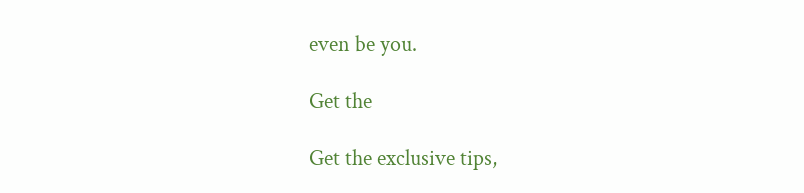even be you.

Get the

Get the exclusive tips,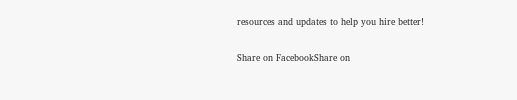resources and updates to help you hire better!

Share on FacebookShare on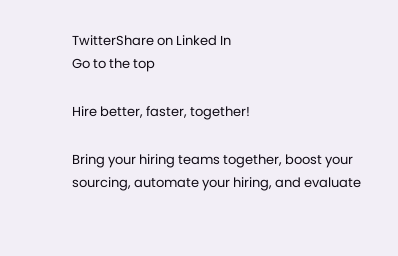TwitterShare on Linked In
Go to the top

Hire better, faster, together!

Bring your hiring teams together, boost your sourcing, automate your hiring, and evaluate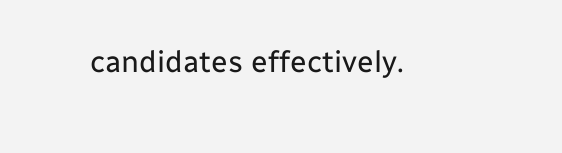candidates effectively.